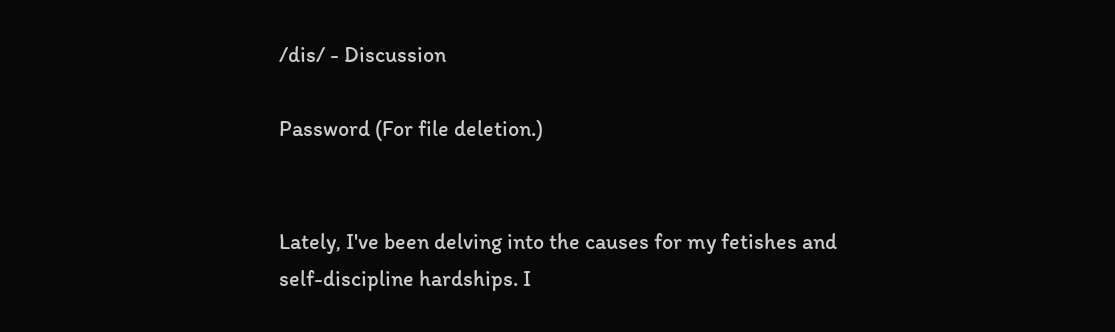/dis/ - Discussion

Password (For file deletion.)


Lately, I've been delving into the causes for my fetishes and self-discipline hardships. I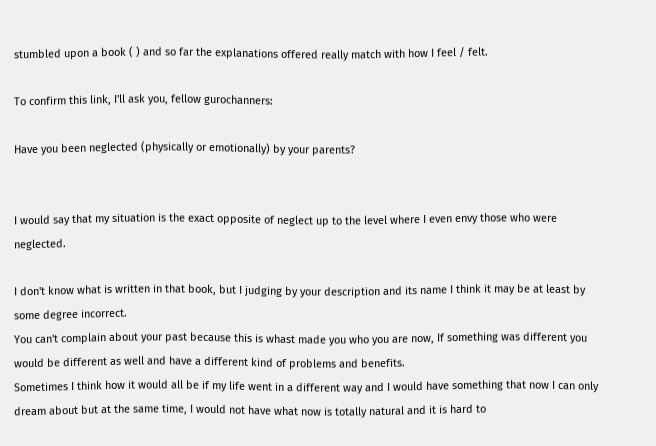stumbled upon a book ( ) and so far the explanations offered really match with how I feel / felt.

To confirm this link, I'll ask you, fellow gurochanners:

Have you been neglected (physically or emotionally) by your parents?


I would say that my situation is the exact opposite of neglect up to the level where I even envy those who were neglected.

I don't know what is written in that book, but I judging by your description and its name I think it may be at least by some degree incorrect.
You can't complain about your past because this is whast made you who you are now, If something was different you would be different as well and have a different kind of problems and benefits.
Sometimes I think how it would all be if my life went in a different way and I would have something that now I can only dream about but at the same time, I would not have what now is totally natural and it is hard to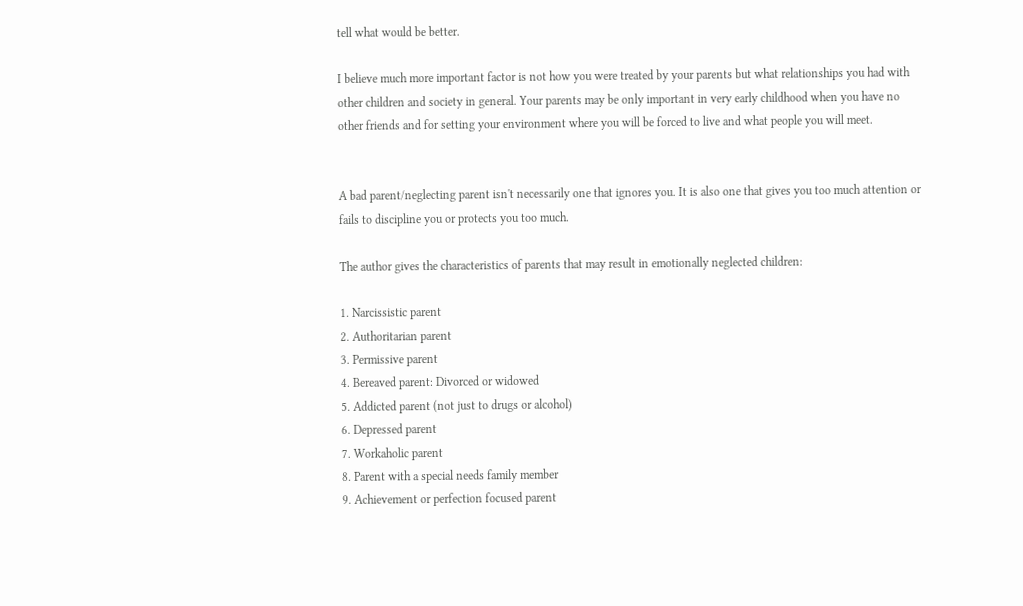tell what would be better.

I believe much more important factor is not how you were treated by your parents but what relationships you had with other children and society in general. Your parents may be only important in very early childhood when you have no other friends and for setting your environment where you will be forced to live and what people you will meet.


A bad parent/neglecting parent isn't necessarily one that ignores you. It is also one that gives you too much attention or fails to discipline you or protects you too much.

The author gives the characteristics of parents that may result in emotionally neglected children:

1. Narcissistic parent
2. Authoritarian parent
3. Permissive parent
4. Bereaved parent: Divorced or widowed
5. Addicted parent (not just to drugs or alcohol)
6. Depressed parent
7. Workaholic parent
8. Parent with a special needs family member
9. Achievement or perfection focused parent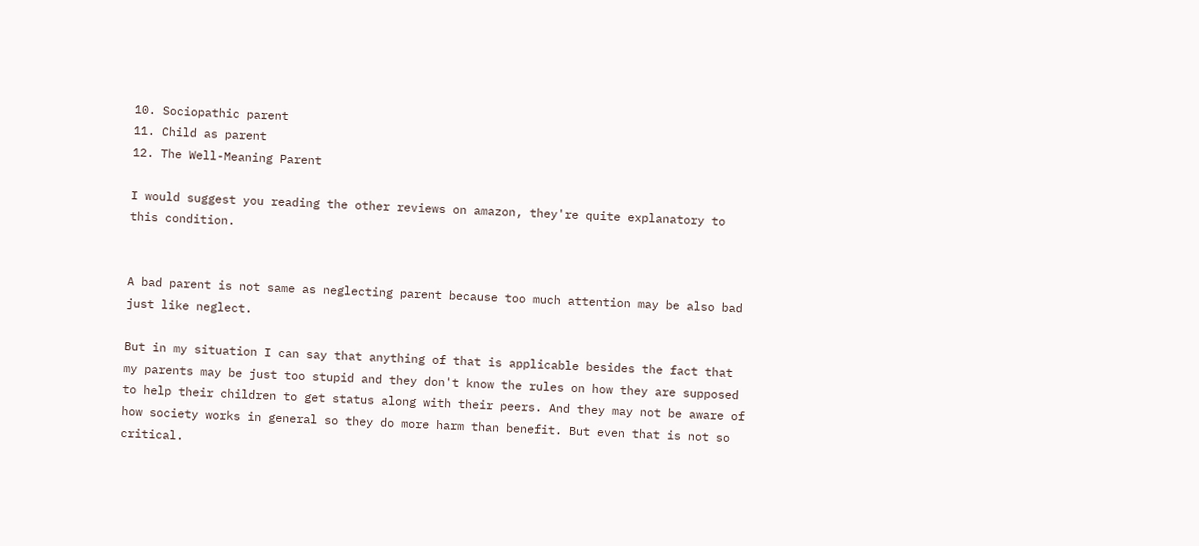10. Sociopathic parent
11. Child as parent
12. The Well-Meaning Parent

I would suggest you reading the other reviews on amazon, they're quite explanatory to this condition.


A bad parent is not same as neglecting parent because too much attention may be also bad just like neglect.

But in my situation I can say that anything of that is applicable besides the fact that my parents may be just too stupid and they don't know the rules on how they are supposed to help their children to get status along with their peers. And they may not be aware of how society works in general so they do more harm than benefit. But even that is not so critical.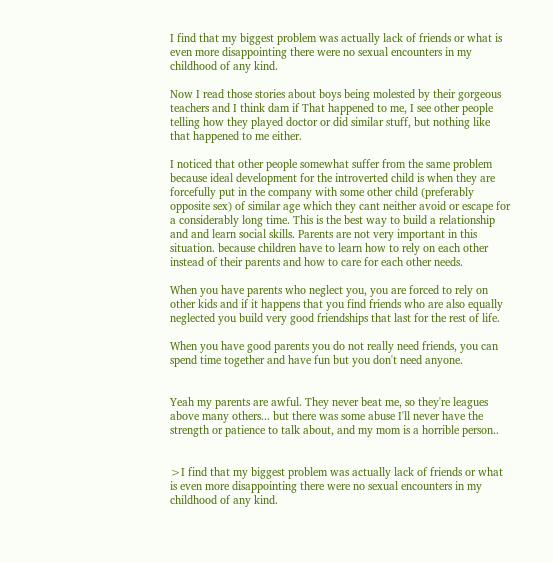I find that my biggest problem was actually lack of friends or what is even more disappointing there were no sexual encounters in my childhood of any kind.

Now I read those stories about boys being molested by their gorgeous teachers and I think dam if That happened to me, I see other people telling how they played doctor or did similar stuff, but nothing like that happened to me either.

I noticed that other people somewhat suffer from the same problem because ideal development for the introverted child is when they are forcefully put in the company with some other child (preferably opposite sex) of similar age which they cant neither avoid or escape for a considerably long time. This is the best way to build a relationship and and learn social skills. Parents are not very important in this situation. because children have to learn how to rely on each other instead of their parents and how to care for each other needs.

When you have parents who neglect you, you are forced to rely on other kids and if it happens that you find friends who are also equally neglected you build very good friendships that last for the rest of life.

When you have good parents you do not really need friends, you can spend time together and have fun but you don't need anyone.


Yeah my parents are awful. They never beat me, so they're leagues above many others... but there was some abuse I'll never have the strength or patience to talk about, and my mom is a horrible person..


>I find that my biggest problem was actually lack of friends or what is even more disappointing there were no sexual encounters in my childhood of any kind.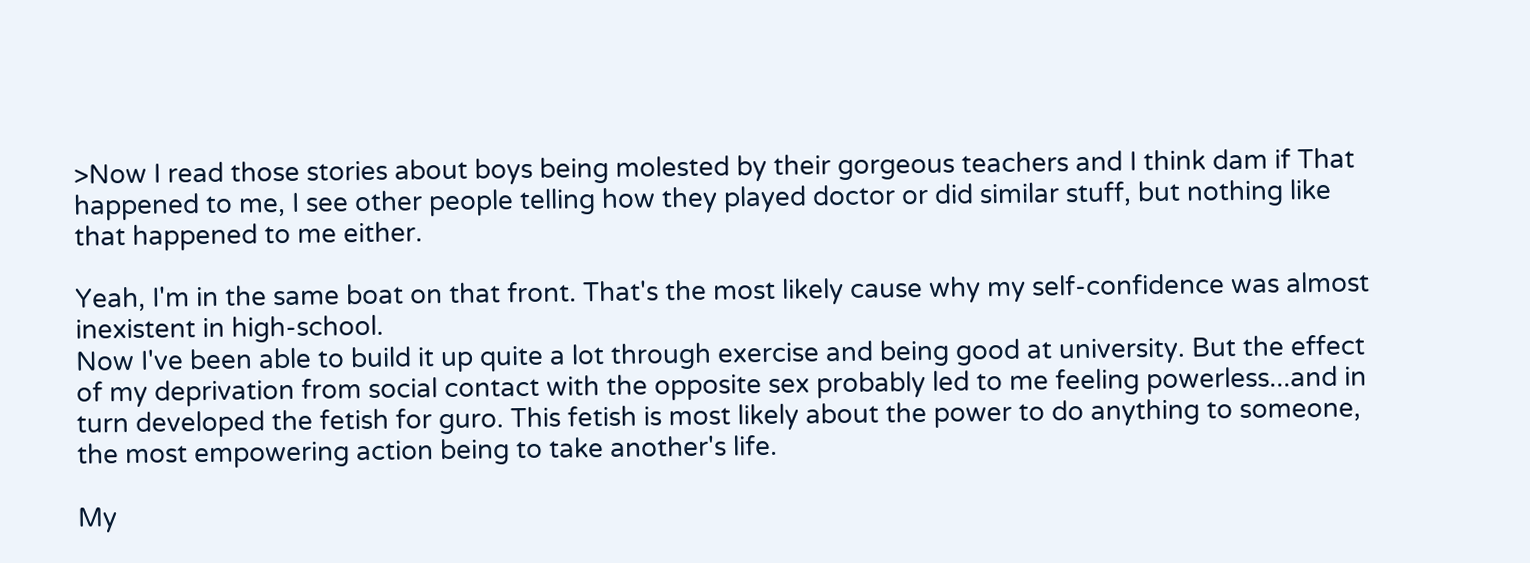>Now I read those stories about boys being molested by their gorgeous teachers and I think dam if That happened to me, I see other people telling how they played doctor or did similar stuff, but nothing like that happened to me either.

Yeah, I'm in the same boat on that front. That's the most likely cause why my self-confidence was almost inexistent in high-school.
Now I've been able to build it up quite a lot through exercise and being good at university. But the effect of my deprivation from social contact with the opposite sex probably led to me feeling powerless...and in turn developed the fetish for guro. This fetish is most likely about the power to do anything to someone, the most empowering action being to take another's life.

My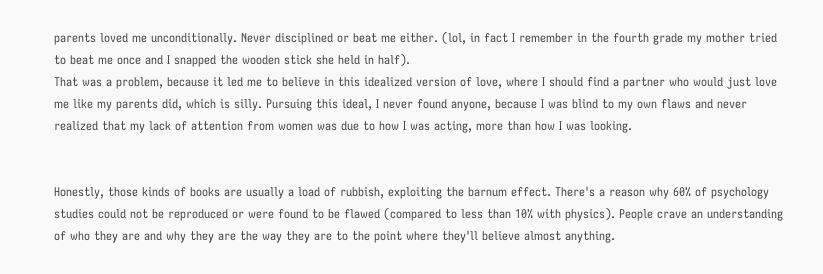parents loved me unconditionally. Never disciplined or beat me either. (lol, in fact I remember in the fourth grade my mother tried to beat me once and I snapped the wooden stick she held in half).
That was a problem, because it led me to believe in this idealized version of love, where I should find a partner who would just love me like my parents did, which is silly. Pursuing this ideal, I never found anyone, because I was blind to my own flaws and never realized that my lack of attention from women was due to how I was acting, more than how I was looking.


Honestly, those kinds of books are usually a load of rubbish, exploiting the barnum effect. There's a reason why 60% of psychology studies could not be reproduced or were found to be flawed (compared to less than 10% with physics). People crave an understanding of who they are and why they are the way they are to the point where they'll believe almost anything.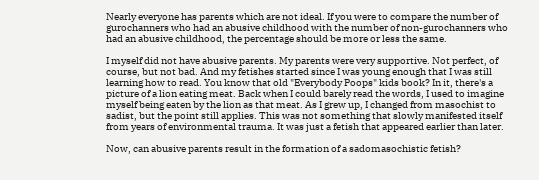Nearly everyone has parents which are not ideal. If you were to compare the number of gurochanners who had an abusive childhood with the number of non-gurochanners who had an abusive childhood, the percentage should be more or less the same.

I myself did not have abusive parents. My parents were very supportive. Not perfect, of course, but not bad. And my fetishes started since I was young enough that I was still learning how to read. You know that old "Everybody Poops" kids book? In it, there's a picture of a lion eating meat. Back when I could barely read the words, I used to imagine myself being eaten by the lion as that meat. As I grew up, I changed from masochist to sadist, but the point still applies. This was not something that slowly manifested itself from years of environmental trauma. It was just a fetish that appeared earlier than later.

Now, can abusive parents result in the formation of a sadomasochistic fetish?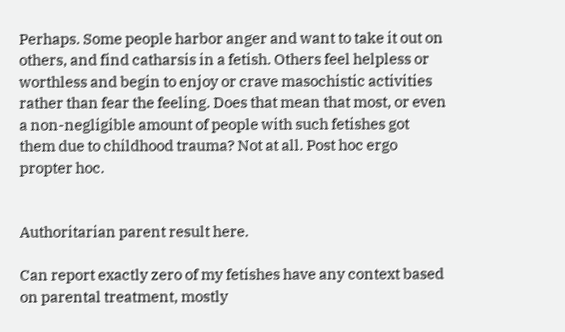Perhaps. Some people harbor anger and want to take it out on others, and find catharsis in a fetish. Others feel helpless or worthless and begin to enjoy or crave masochistic activities rather than fear the feeling. Does that mean that most, or even a non-negligible amount of people with such fetishes got them due to childhood trauma? Not at all. Post hoc ergo propter hoc.


Authoritarian parent result here.

Can report exactly zero of my fetishes have any context based on parental treatment, mostly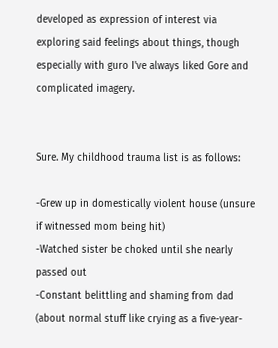developed as expression of interest via exploring said feelings about things, though especially with guro I've always liked Gore and complicated imagery.


Sure. My childhood trauma list is as follows:

-Grew up in domestically violent house (unsure if witnessed mom being hit)
-Watched sister be choked until she nearly passed out
-Constant belittling and shaming from dad (about normal stuff like crying as a five-year-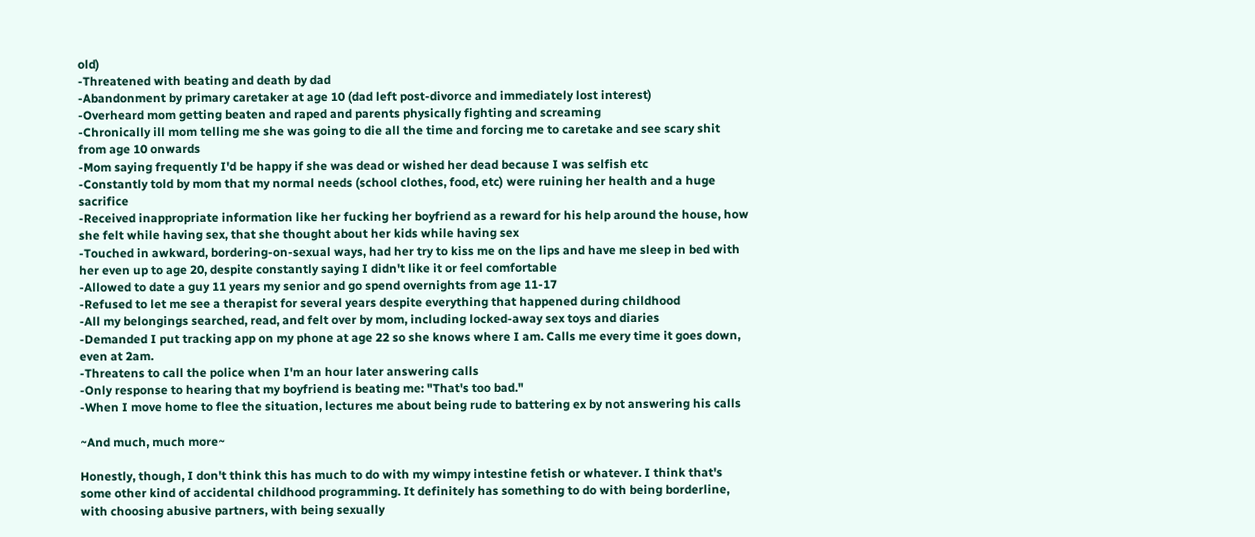old)
-Threatened with beating and death by dad
-Abandonment by primary caretaker at age 10 (dad left post-divorce and immediately lost interest)
-Overheard mom getting beaten and raped and parents physically fighting and screaming
-Chronically ill mom telling me she was going to die all the time and forcing me to caretake and see scary shit from age 10 onwards
-Mom saying frequently I'd be happy if she was dead or wished her dead because I was selfish etc
-Constantly told by mom that my normal needs (school clothes, food, etc) were ruining her health and a huge sacrifice
-Received inappropriate information like her fucking her boyfriend as a reward for his help around the house, how she felt while having sex, that she thought about her kids while having sex
-Touched in awkward, bordering-on-sexual ways, had her try to kiss me on the lips and have me sleep in bed with her even up to age 20, despite constantly saying I didn't like it or feel comfortable
-Allowed to date a guy 11 years my senior and go spend overnights from age 11-17
-Refused to let me see a therapist for several years despite everything that happened during childhood
-All my belongings searched, read, and felt over by mom, including locked-away sex toys and diaries
-Demanded I put tracking app on my phone at age 22 so she knows where I am. Calls me every time it goes down, even at 2am.
-Threatens to call the police when I'm an hour later answering calls
-Only response to hearing that my boyfriend is beating me: "That's too bad."
-When I move home to flee the situation, lectures me about being rude to battering ex by not answering his calls

~And much, much more~

Honestly, though, I don't think this has much to do with my wimpy intestine fetish or whatever. I think that's some other kind of accidental childhood programming. It definitely has something to do with being borderline, with choosing abusive partners, with being sexually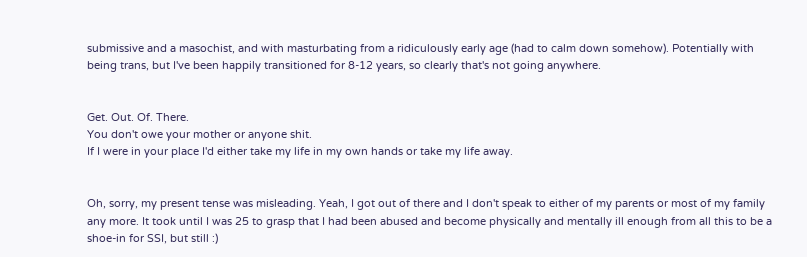submissive and a masochist, and with masturbating from a ridiculously early age (had to calm down somehow). Potentially with being trans, but I've been happily transitioned for 8-12 years, so clearly that's not going anywhere.


Get. Out. Of. There.
You don't owe your mother or anyone shit.
If I were in your place I'd either take my life in my own hands or take my life away.


Oh, sorry, my present tense was misleading. Yeah, I got out of there and I don't speak to either of my parents or most of my family any more. It took until I was 25 to grasp that I had been abused and become physically and mentally ill enough from all this to be a shoe-in for SSI, but still :)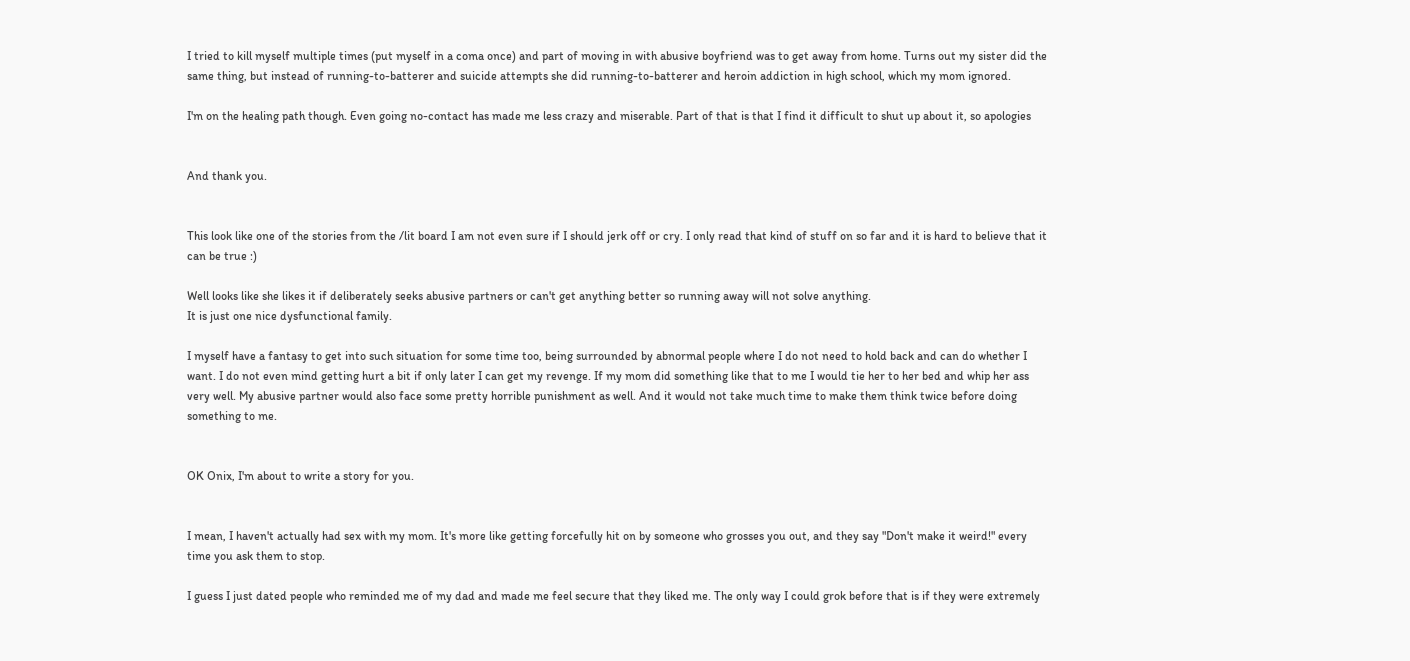I tried to kill myself multiple times (put myself in a coma once) and part of moving in with abusive boyfriend was to get away from home. Turns out my sister did the same thing, but instead of running-to-batterer and suicide attempts she did running-to-batterer and heroin addiction in high school, which my mom ignored.

I'm on the healing path though. Even going no-contact has made me less crazy and miserable. Part of that is that I find it difficult to shut up about it, so apologies


And thank you.


This look like one of the stories from the /lit board I am not even sure if I should jerk off or cry. I only read that kind of stuff on so far and it is hard to believe that it can be true :)

Well looks like she likes it if deliberately seeks abusive partners or can't get anything better so running away will not solve anything.
It is just one nice dysfunctional family.

I myself have a fantasy to get into such situation for some time too, being surrounded by abnormal people where I do not need to hold back and can do whether I want. I do not even mind getting hurt a bit if only later I can get my revenge. If my mom did something like that to me I would tie her to her bed and whip her ass very well. My abusive partner would also face some pretty horrible punishment as well. And it would not take much time to make them think twice before doing something to me.


OK Onix, I'm about to write a story for you.


I mean, I haven't actually had sex with my mom. It's more like getting forcefully hit on by someone who grosses you out, and they say "Don't make it weird!" every time you ask them to stop.

I guess I just dated people who reminded me of my dad and made me feel secure that they liked me. The only way I could grok before that is if they were extremely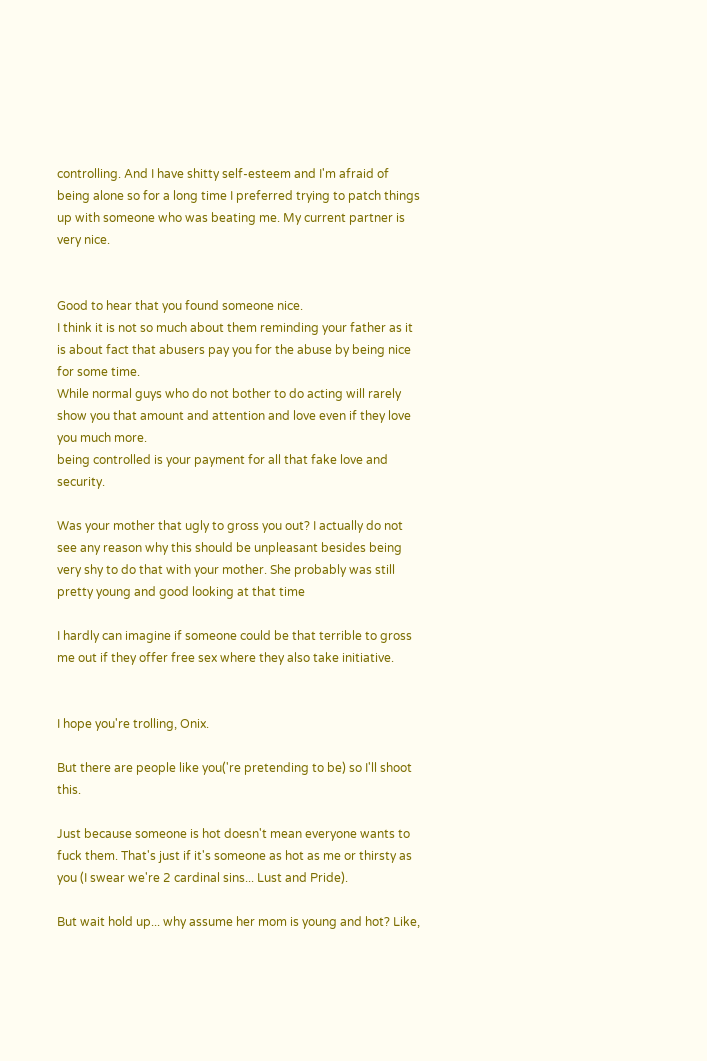controlling. And I have shitty self-esteem and I'm afraid of being alone so for a long time I preferred trying to patch things up with someone who was beating me. My current partner is very nice.


Good to hear that you found someone nice.
I think it is not so much about them reminding your father as it is about fact that abusers pay you for the abuse by being nice for some time.
While normal guys who do not bother to do acting will rarely show you that amount and attention and love even if they love you much more.
being controlled is your payment for all that fake love and security.

Was your mother that ugly to gross you out? I actually do not see any reason why this should be unpleasant besides being very shy to do that with your mother. She probably was still pretty young and good looking at that time

I hardly can imagine if someone could be that terrible to gross me out if they offer free sex where they also take initiative.


I hope you're trolling, Onix.

But there are people like you('re pretending to be) so I'll shoot this.

Just because someone is hot doesn't mean everyone wants to fuck them. That's just if it's someone as hot as me or thirsty as you (I swear we're 2 cardinal sins... Lust and Pride).

But wait hold up... why assume her mom is young and hot? Like,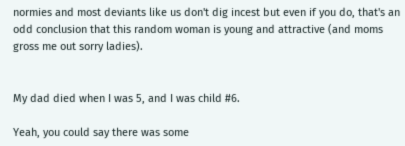normies and most deviants like us don't dig incest but even if you do, that's an odd conclusion that this random woman is young and attractive (and moms gross me out sorry ladies).


My dad died when I was 5, and I was child #6.

Yeah, you could say there was some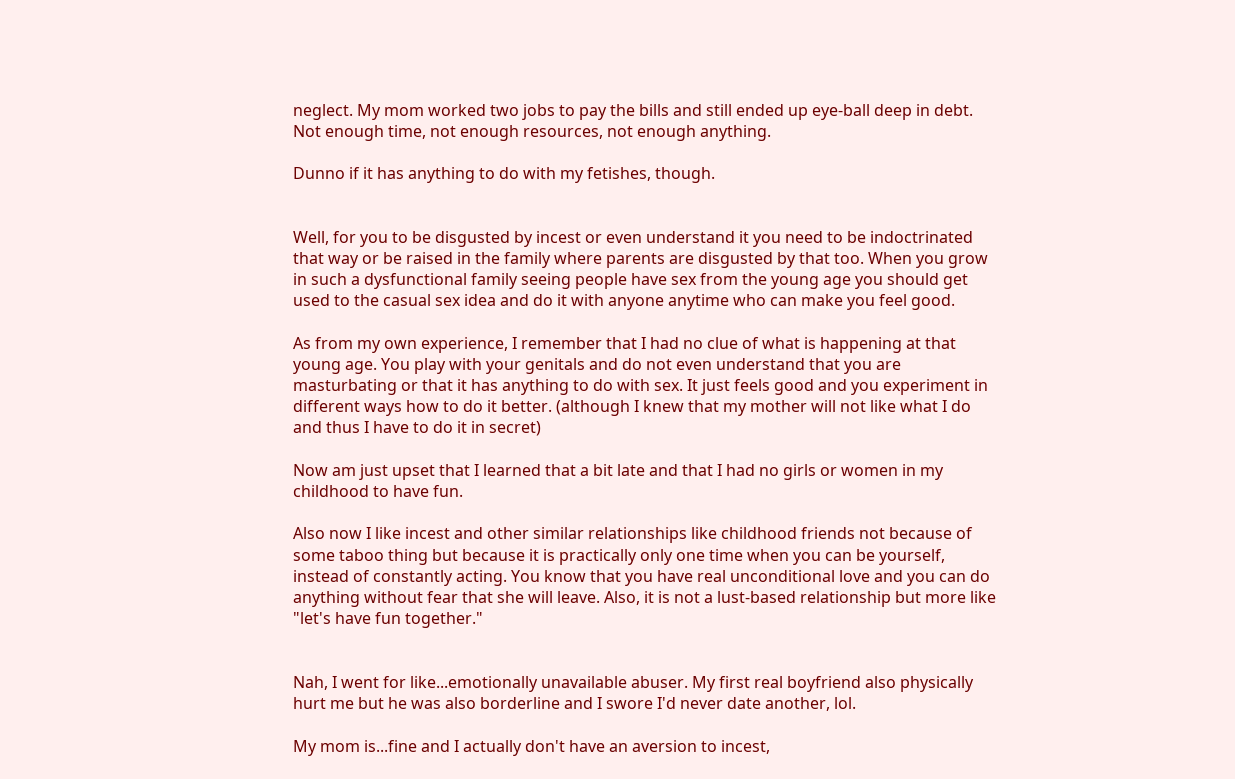neglect. My mom worked two jobs to pay the bills and still ended up eye-ball deep in debt. Not enough time, not enough resources, not enough anything.

Dunno if it has anything to do with my fetishes, though.


Well, for you to be disgusted by incest or even understand it you need to be indoctrinated that way or be raised in the family where parents are disgusted by that too. When you grow in such a dysfunctional family seeing people have sex from the young age you should get used to the casual sex idea and do it with anyone anytime who can make you feel good.

As from my own experience, I remember that I had no clue of what is happening at that young age. You play with your genitals and do not even understand that you are masturbating or that it has anything to do with sex. It just feels good and you experiment in different ways how to do it better. (although I knew that my mother will not like what I do and thus I have to do it in secret)

Now am just upset that I learned that a bit late and that I had no girls or women in my childhood to have fun.

Also now I like incest and other similar relationships like childhood friends not because of some taboo thing but because it is practically only one time when you can be yourself, instead of constantly acting. You know that you have real unconditional love and you can do anything without fear that she will leave. Also, it is not a lust-based relationship but more like "let's have fun together."


Nah, I went for like...emotionally unavailable abuser. My first real boyfriend also physically hurt me but he was also borderline and I swore I'd never date another, lol.

My mom is...fine and I actually don't have an aversion to incest,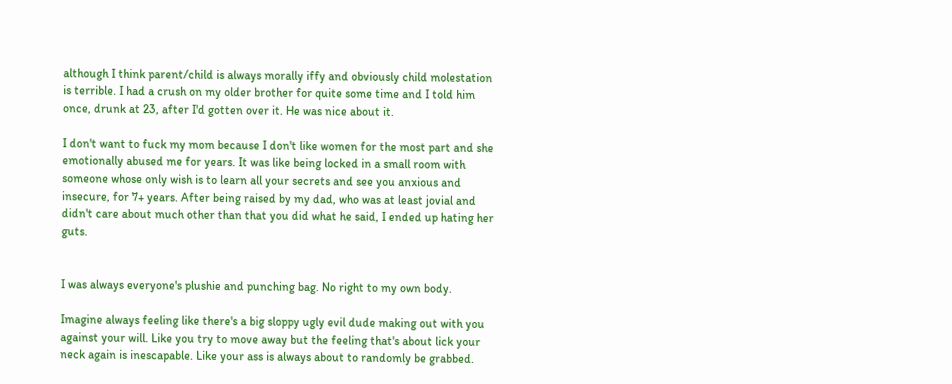although I think parent/child is always morally iffy and obviously child molestation is terrible. I had a crush on my older brother for quite some time and I told him once, drunk at 23, after I'd gotten over it. He was nice about it.

I don't want to fuck my mom because I don't like women for the most part and she emotionally abused me for years. It was like being locked in a small room with someone whose only wish is to learn all your secrets and see you anxious and insecure, for 7+ years. After being raised by my dad, who was at least jovial and didn't care about much other than that you did what he said, I ended up hating her guts.


I was always everyone's plushie and punching bag. No right to my own body.

Imagine always feeling like there's a big sloppy ugly evil dude making out with you against your will. Like you try to move away but the feeling that's about lick your neck again is inescapable. Like your ass is always about to randomly be grabbed.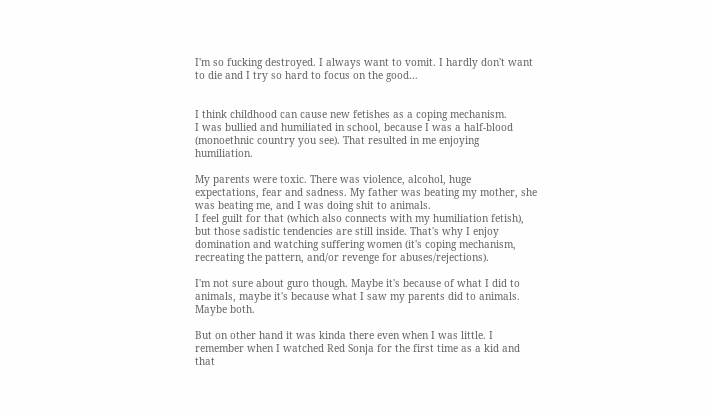I'm so fucking destroyed. I always want to vomit. I hardly don't want to die and I try so hard to focus on the good...


I think childhood can cause new fetishes as a coping mechanism.
I was bullied and humiliated in school, because I was a half-blood (monoethnic country you see). That resulted in me enjoying humiliation.

My parents were toxic. There was violence, alcohol, huge expectations, fear and sadness. My father was beating my mother, she was beating me, and I was doing shit to animals.
I feel guilt for that (which also connects with my humiliation fetish), but those sadistic tendencies are still inside. That's why I enjoy domination and watching suffering women (it's coping mechanism, recreating the pattern, and/or revenge for abuses/rejections).

I'm not sure about guro though. Maybe it's because of what I did to animals, maybe it's because what I saw my parents did to animals. Maybe both.

But on other hand it was kinda there even when I was little. I remember when I watched Red Sonja for the first time as a kid and that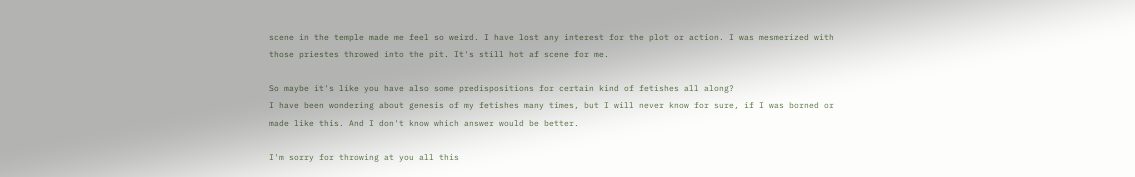scene in the temple made me feel so weird. I have lost any interest for the plot or action. I was mesmerized with those priestes throwed into the pit. It's still hot af scene for me.

So maybe it's like you have also some predispositions for certain kind of fetishes all along?
I have been wondering about genesis of my fetishes many times, but I will never know for sure, if I was borned or made like this. And I don't know which answer would be better.

I'm sorry for throwing at you all this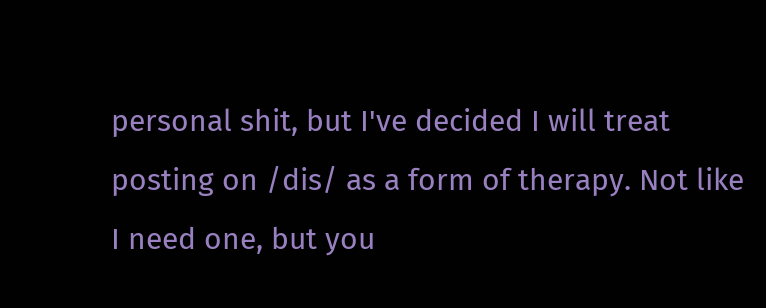personal shit, but I've decided I will treat posting on /dis/ as a form of therapy. Not like I need one, but you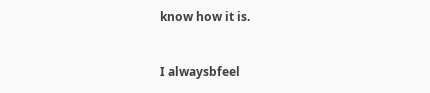know how it is.


I alwaysbfeel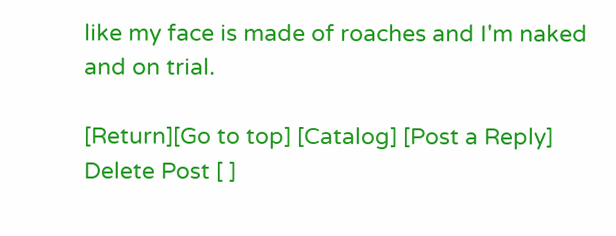like my face is made of roaches and I'm naked and on trial.

[Return][Go to top] [Catalog] [Post a Reply]
Delete Post [ ]